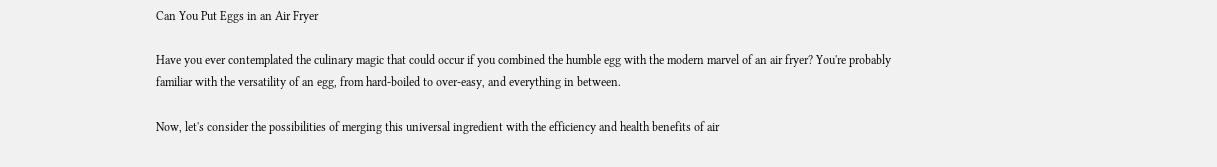Can You Put Eggs in an Air Fryer

Have you ever contemplated the culinary magic that could occur if you combined the humble egg with the modern marvel of an air fryer? You're probably familiar with the versatility of an egg, from hard-boiled to over-easy, and everything in between.

Now, let's consider the possibilities of merging this universal ingredient with the efficiency and health benefits of air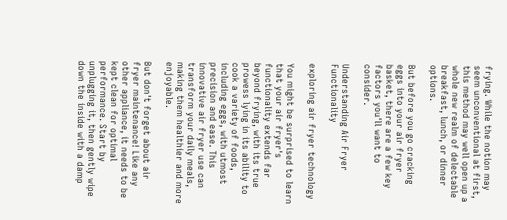frying. While the notion may seem unconventional at first, this method may well open up a whole new realm of delectable breakfast, lunch, or dinner options.

But before you go cracking eggs into your air fryer basket, there are a few key factors you'll want to consider.

Understanding Air Fryer Functionality

exploring air fryer technology

You might be surprised to learn that your air fryer's functionality extends far beyond frying, with its true prowess lying in its ability to cook a variety of foods, including eggs, with utmost precision and ease. This innovative air fryer use can transform your daily meals, making them healthier and more enjoyable.

But don't forget about air fryer maintenance! Like any other appliance, it needs to be kept clean for optimal performance. Start by unplugging it, then gently wipe down the inside with a damp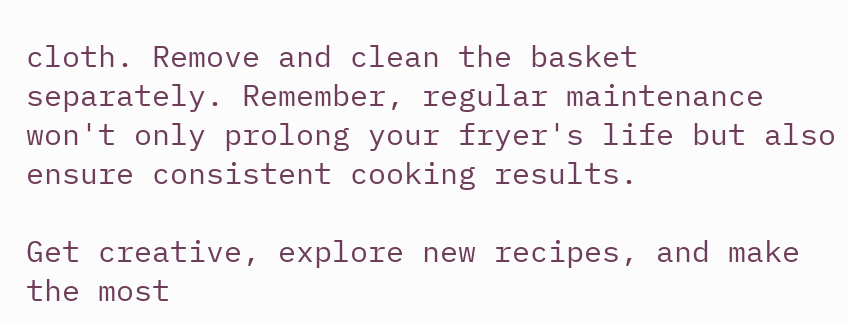cloth. Remove and clean the basket separately. Remember, regular maintenance won't only prolong your fryer's life but also ensure consistent cooking results.

Get creative, explore new recipes, and make the most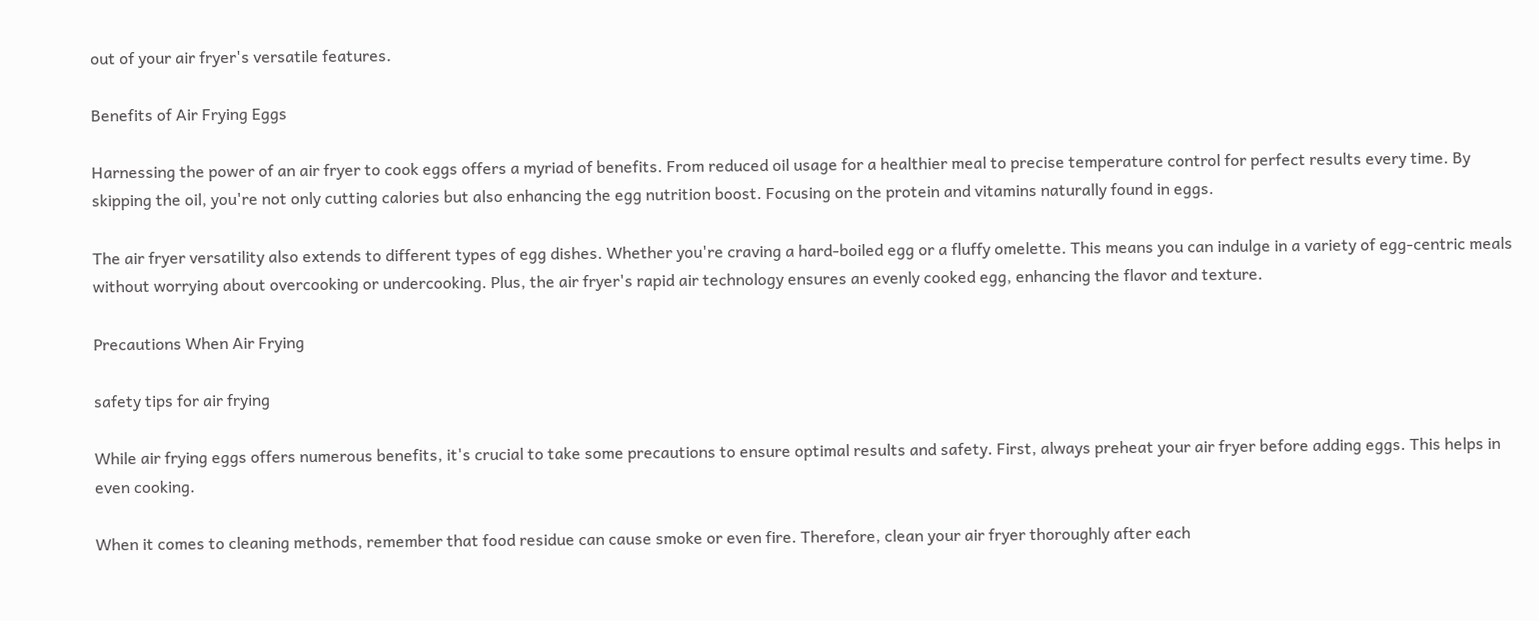out of your air fryer's versatile features.

Benefits of Air Frying Eggs

Harnessing the power of an air fryer to cook eggs offers a myriad of benefits. From reduced oil usage for a healthier meal to precise temperature control for perfect results every time. By skipping the oil, you're not only cutting calories but also enhancing the egg nutrition boost. Focusing on the protein and vitamins naturally found in eggs.

The air fryer versatility also extends to different types of egg dishes. Whether you're craving a hard-boiled egg or a fluffy omelette. This means you can indulge in a variety of egg-centric meals without worrying about overcooking or undercooking. Plus, the air fryer's rapid air technology ensures an evenly cooked egg, enhancing the flavor and texture.

Precautions When Air Frying

safety tips for air frying

While air frying eggs offers numerous benefits, it's crucial to take some precautions to ensure optimal results and safety. First, always preheat your air fryer before adding eggs. This helps in even cooking.

When it comes to cleaning methods, remember that food residue can cause smoke or even fire. Therefore, clean your air fryer thoroughly after each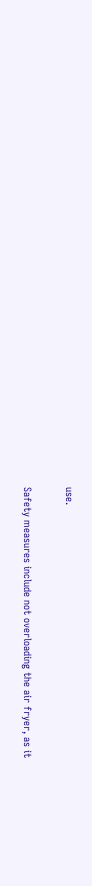use.

Safety measures include not overloading the air fryer, as it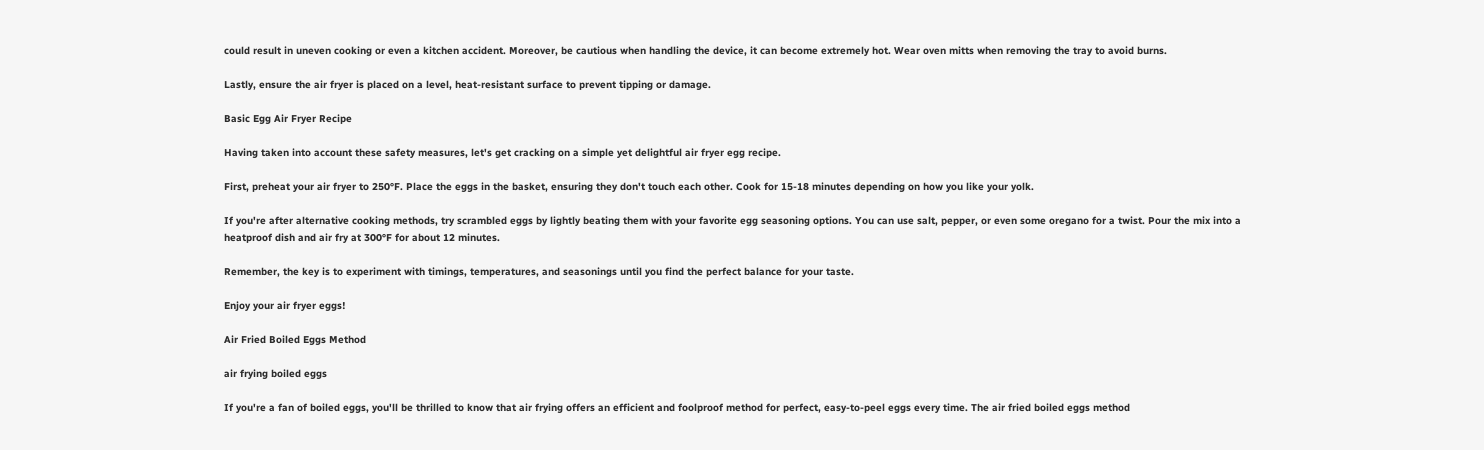could result in uneven cooking or even a kitchen accident. Moreover, be cautious when handling the device, it can become extremely hot. Wear oven mitts when removing the tray to avoid burns.

Lastly, ensure the air fryer is placed on a level, heat-resistant surface to prevent tipping or damage.

Basic Egg Air Fryer Recipe

Having taken into account these safety measures, let's get cracking on a simple yet delightful air fryer egg recipe.

First, preheat your air fryer to 250°F. Place the eggs in the basket, ensuring they don't touch each other. Cook for 15-18 minutes depending on how you like your yolk.

If you're after alternative cooking methods, try scrambled eggs by lightly beating them with your favorite egg seasoning options. You can use salt, pepper, or even some oregano for a twist. Pour the mix into a heatproof dish and air fry at 300°F for about 12 minutes.

Remember, the key is to experiment with timings, temperatures, and seasonings until you find the perfect balance for your taste.

Enjoy your air fryer eggs!

Air Fried Boiled Eggs Method

air frying boiled eggs

If you're a fan of boiled eggs, you'll be thrilled to know that air frying offers an efficient and foolproof method for perfect, easy-to-peel eggs every time. The air fried boiled eggs method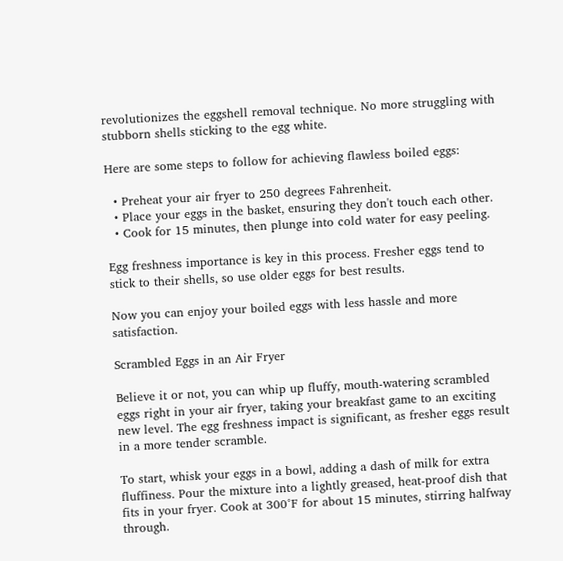revolutionizes the eggshell removal technique. No more struggling with stubborn shells sticking to the egg white.

Here are some steps to follow for achieving flawless boiled eggs:

  • Preheat your air fryer to 250 degrees Fahrenheit.
  • Place your eggs in the basket, ensuring they don't touch each other.
  • Cook for 15 minutes, then plunge into cold water for easy peeling.

Egg freshness importance is key in this process. Fresher eggs tend to stick to their shells, so use older eggs for best results.

Now you can enjoy your boiled eggs with less hassle and more satisfaction.

Scrambled Eggs in an Air Fryer

Believe it or not, you can whip up fluffy, mouth-watering scrambled eggs right in your air fryer, taking your breakfast game to an exciting new level. The egg freshness impact is significant, as fresher eggs result in a more tender scramble.

To start, whisk your eggs in a bowl, adding a dash of milk for extra fluffiness. Pour the mixture into a lightly greased, heat-proof dish that fits in your fryer. Cook at 300°F for about 15 minutes, stirring halfway through.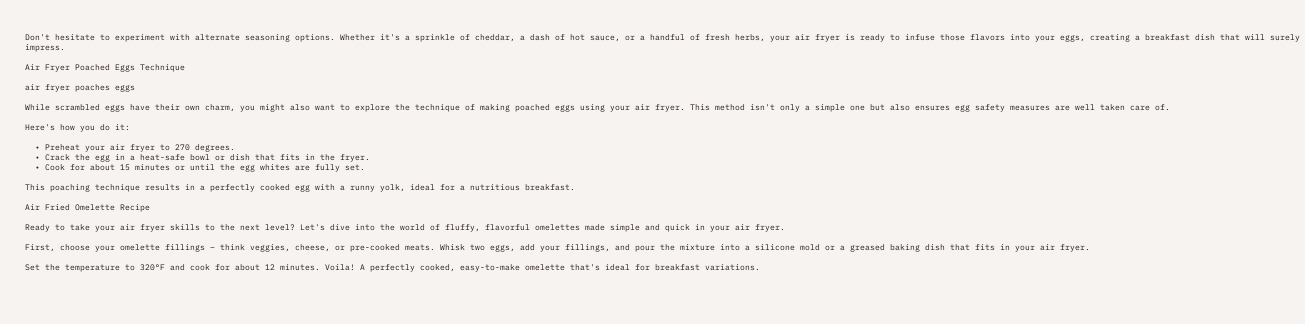Don't hesitate to experiment with alternate seasoning options. Whether it's a sprinkle of cheddar, a dash of hot sauce, or a handful of fresh herbs, your air fryer is ready to infuse those flavors into your eggs, creating a breakfast dish that will surely impress.

Air Fryer Poached Eggs Technique

air fryer poaches eggs

While scrambled eggs have their own charm, you might also want to explore the technique of making poached eggs using your air fryer. This method isn't only a simple one but also ensures egg safety measures are well taken care of.

Here's how you do it:

  • Preheat your air fryer to 270 degrees.
  • Crack the egg in a heat-safe bowl or dish that fits in the fryer.
  • Cook for about 15 minutes or until the egg whites are fully set.

This poaching technique results in a perfectly cooked egg with a runny yolk, ideal for a nutritious breakfast.

Air Fried Omelette Recipe

Ready to take your air fryer skills to the next level? Let's dive into the world of fluffy, flavorful omelettes made simple and quick in your air fryer.

First, choose your omelette fillings – think veggies, cheese, or pre-cooked meats. Whisk two eggs, add your fillings, and pour the mixture into a silicone mold or a greased baking dish that fits in your air fryer.

Set the temperature to 320°F and cook for about 12 minutes. Voila! A perfectly cooked, easy-to-make omelette that's ideal for breakfast variations.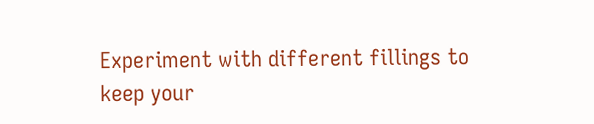Experiment with different fillings to keep your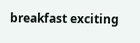breakfast exciting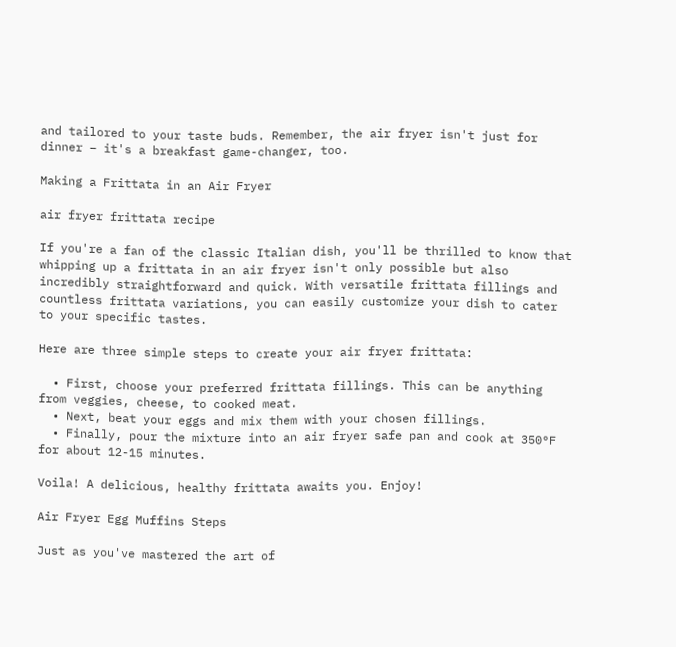and tailored to your taste buds. Remember, the air fryer isn't just for dinner – it's a breakfast game-changer, too.

Making a Frittata in an Air Fryer

air fryer frittata recipe

If you're a fan of the classic Italian dish, you'll be thrilled to know that whipping up a frittata in an air fryer isn't only possible but also incredibly straightforward and quick. With versatile frittata fillings and countless frittata variations, you can easily customize your dish to cater to your specific tastes.

Here are three simple steps to create your air fryer frittata:

  • First, choose your preferred frittata fillings. This can be anything from veggies, cheese, to cooked meat.
  • Next, beat your eggs and mix them with your chosen fillings.
  • Finally, pour the mixture into an air fryer safe pan and cook at 350°F for about 12-15 minutes.

Voila! A delicious, healthy frittata awaits you. Enjoy!

Air Fryer Egg Muffins Steps

Just as you've mastered the art of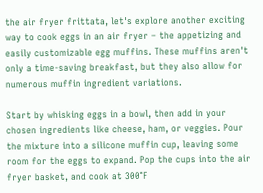the air fryer frittata, let's explore another exciting way to cook eggs in an air fryer – the appetizing and easily customizable egg muffins. These muffins aren't only a time-saving breakfast, but they also allow for numerous muffin ingredient variations.

Start by whisking eggs in a bowl, then add in your chosen ingredients like cheese, ham, or veggies. Pour the mixture into a silicone muffin cup, leaving some room for the eggs to expand. Pop the cups into the air fryer basket, and cook at 300°F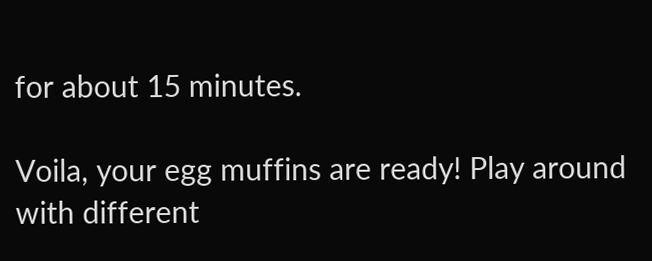for about 15 minutes.

Voila, your egg muffins are ready! Play around with different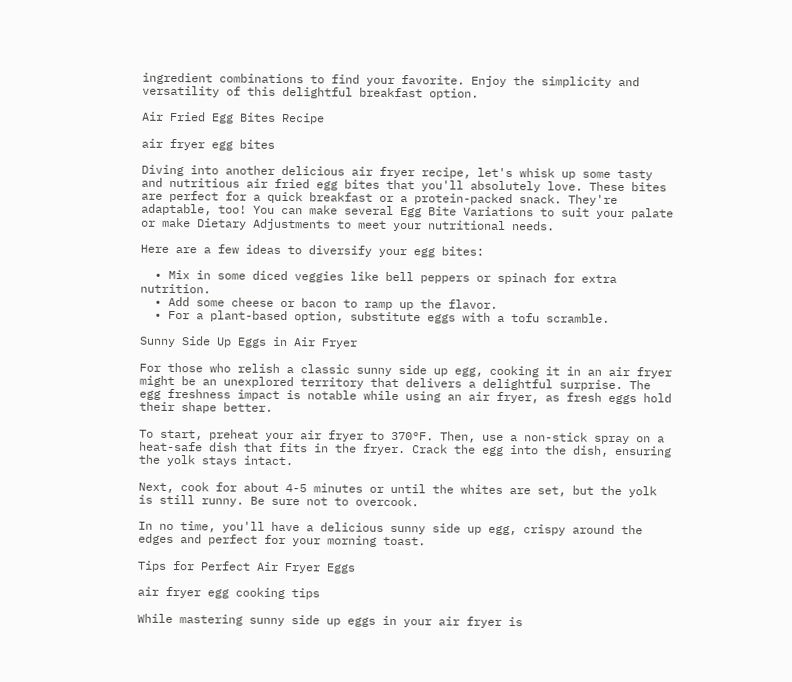ingredient combinations to find your favorite. Enjoy the simplicity and versatility of this delightful breakfast option.

Air Fried Egg Bites Recipe

air fryer egg bites

Diving into another delicious air fryer recipe, let's whisk up some tasty and nutritious air fried egg bites that you'll absolutely love. These bites are perfect for a quick breakfast or a protein-packed snack. They're adaptable, too! You can make several Egg Bite Variations to suit your palate or make Dietary Adjustments to meet your nutritional needs.

Here are a few ideas to diversify your egg bites:

  • Mix in some diced veggies like bell peppers or spinach for extra nutrition.
  • Add some cheese or bacon to ramp up the flavor.
  • For a plant-based option, substitute eggs with a tofu scramble.

Sunny Side Up Eggs in Air Fryer

For those who relish a classic sunny side up egg, cooking it in an air fryer might be an unexplored territory that delivers a delightful surprise. The egg freshness impact is notable while using an air fryer, as fresh eggs hold their shape better.

To start, preheat your air fryer to 370°F. Then, use a non-stick spray on a heat-safe dish that fits in the fryer. Crack the egg into the dish, ensuring the yolk stays intact.

Next, cook for about 4-5 minutes or until the whites are set, but the yolk is still runny. Be sure not to overcook.

In no time, you'll have a delicious sunny side up egg, crispy around the edges and perfect for your morning toast.

Tips for Perfect Air Fryer Eggs

air fryer egg cooking tips

While mastering sunny side up eggs in your air fryer is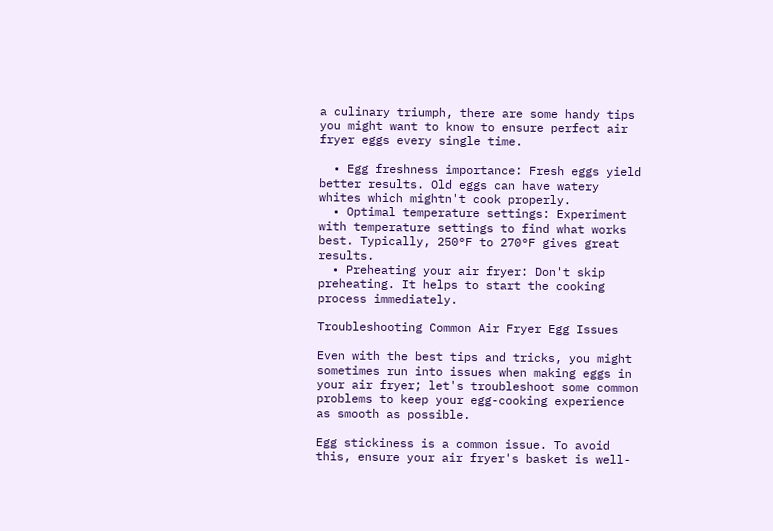a culinary triumph, there are some handy tips you might want to know to ensure perfect air fryer eggs every single time.

  • Egg freshness importance: Fresh eggs yield better results. Old eggs can have watery whites which mightn't cook properly.
  • Optimal temperature settings: Experiment with temperature settings to find what works best. Typically, 250°F to 270°F gives great results.
  • Preheating your air fryer: Don't skip preheating. It helps to start the cooking process immediately.

Troubleshooting Common Air Fryer Egg Issues

Even with the best tips and tricks, you might sometimes run into issues when making eggs in your air fryer; let's troubleshoot some common problems to keep your egg-cooking experience as smooth as possible.

Egg stickiness is a common issue. To avoid this, ensure your air fryer's basket is well-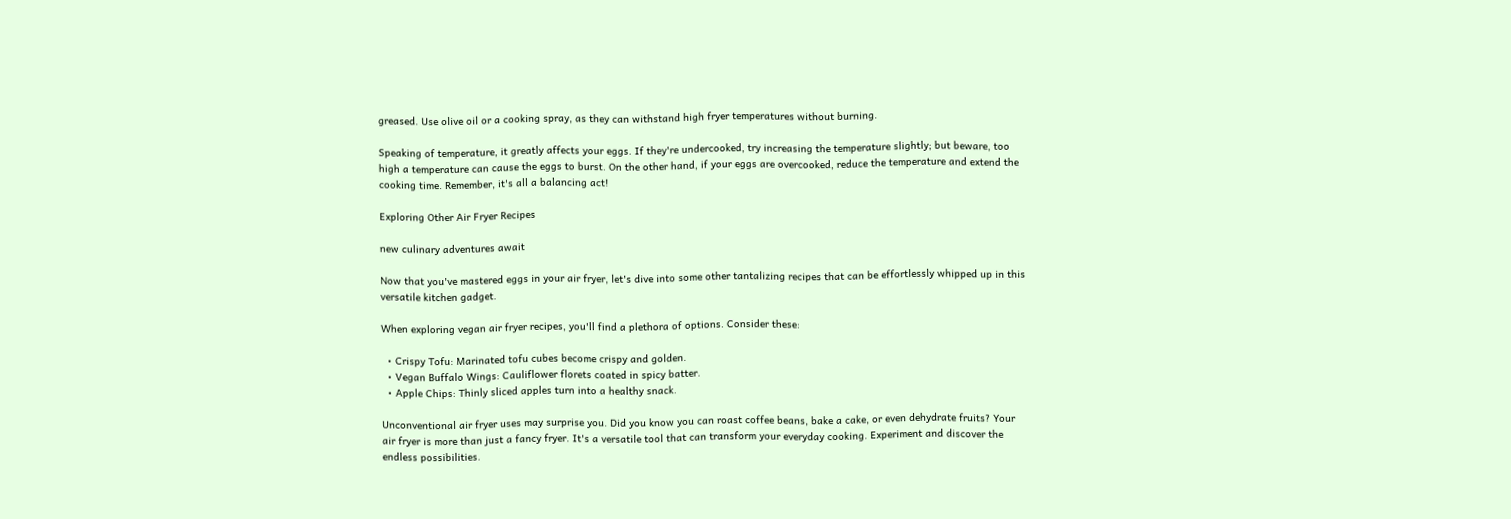greased. Use olive oil or a cooking spray, as they can withstand high fryer temperatures without burning.

Speaking of temperature, it greatly affects your eggs. If they're undercooked, try increasing the temperature slightly; but beware, too high a temperature can cause the eggs to burst. On the other hand, if your eggs are overcooked, reduce the temperature and extend the cooking time. Remember, it's all a balancing act!

Exploring Other Air Fryer Recipes

new culinary adventures await

Now that you've mastered eggs in your air fryer, let's dive into some other tantalizing recipes that can be effortlessly whipped up in this versatile kitchen gadget.

When exploring vegan air fryer recipes, you'll find a plethora of options. Consider these:

  • Crispy Tofu: Marinated tofu cubes become crispy and golden.
  • Vegan Buffalo Wings: Cauliflower florets coated in spicy batter.
  • Apple Chips: Thinly sliced apples turn into a healthy snack.

Unconventional air fryer uses may surprise you. Did you know you can roast coffee beans, bake a cake, or even dehydrate fruits? Your air fryer is more than just a fancy fryer. It's a versatile tool that can transform your everyday cooking. Experiment and discover the endless possibilities.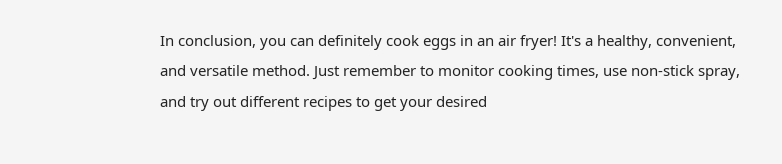In conclusion, you can definitely cook eggs in an air fryer! It's a healthy, convenient, and versatile method. Just remember to monitor cooking times, use non-stick spray, and try out different recipes to get your desired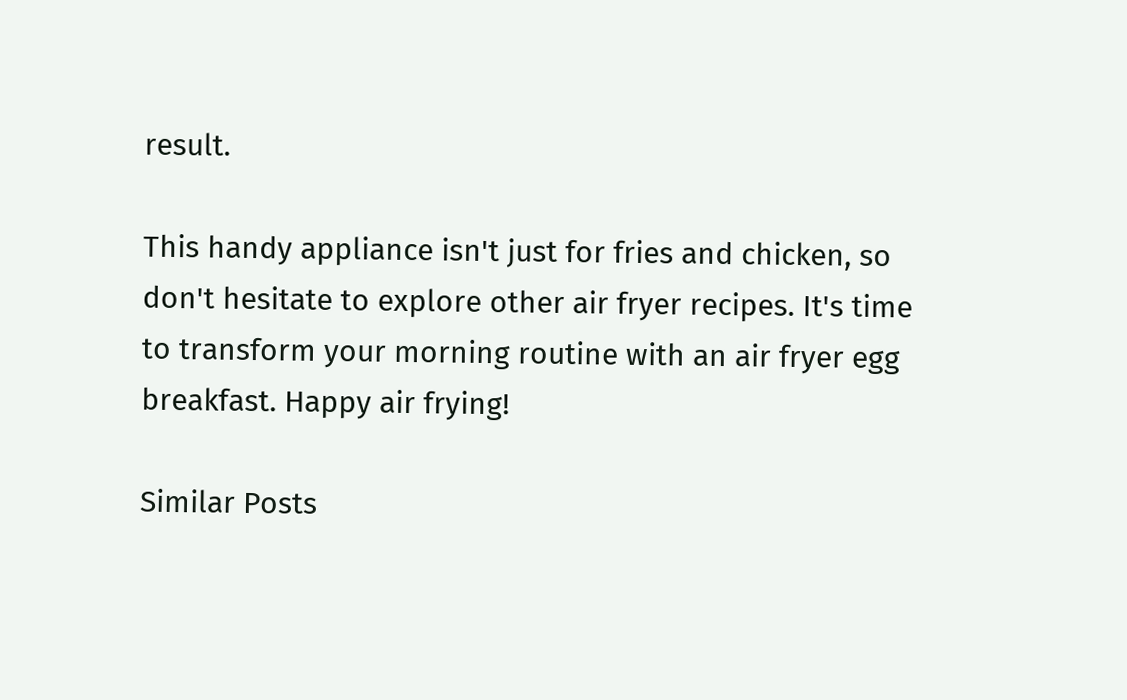result.

This handy appliance isn't just for fries and chicken, so don't hesitate to explore other air fryer recipes. It's time to transform your morning routine with an air fryer egg breakfast. Happy air frying!

Similar Posts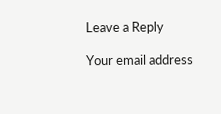Leave a Reply

Your email address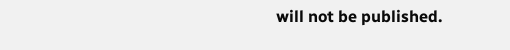will not be published.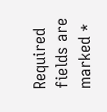Required fields are marked *